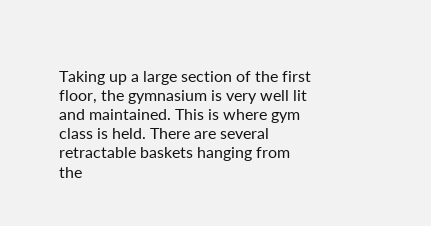Taking up a large section of the first floor, the gymnasium is very well lit and maintained. This is where gym class is held. There are several retractable baskets hanging from the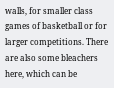walls, for smaller class games of basketball or for larger competitions. There are also some bleachers here, which can be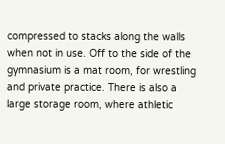compressed to stacks along the walls when not in use. Off to the side of the gymnasium is a mat room, for wrestling and private practice. There is also a large storage room, where athletic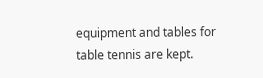equipment and tables for table tennis are kept.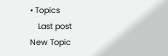• Topics
    Last post
New Topic